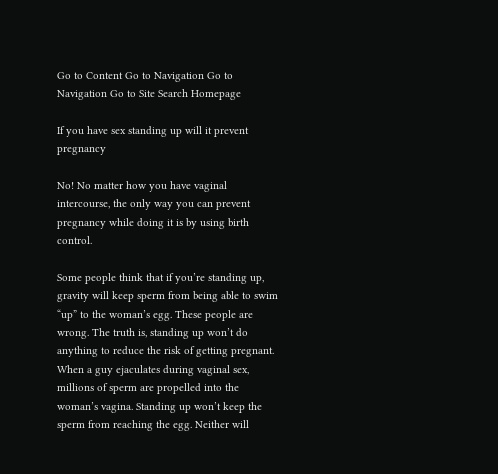Go to Content Go to Navigation Go to Navigation Go to Site Search Homepage

If you have sex standing up will it prevent pregnancy

No! No matter how you have vaginal intercourse, the only way you can prevent pregnancy while doing it is by using birth control.

Some people think that if you’re standing up, gravity will keep sperm from being able to swim “up” to the woman’s egg. These people are wrong. The truth is, standing up won’t do anything to reduce the risk of getting pregnant. When a guy ejaculates during vaginal sex, millions of sperm are propelled into the woman’s vagina. Standing up won’t keep the sperm from reaching the egg. Neither will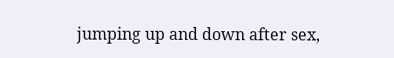jumping up and down after sex,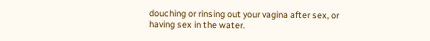douching or rinsing out your vagina after sex, or having sex in the water.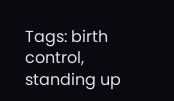Tags: birth control, standing up